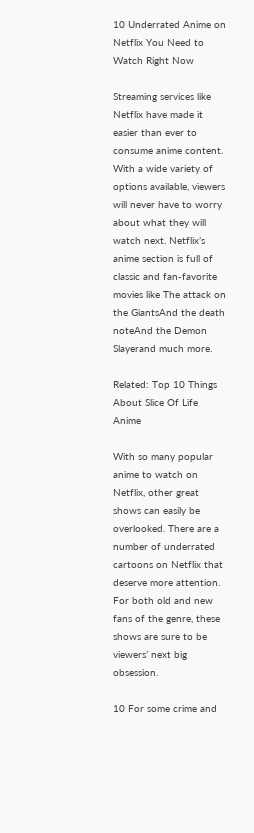10 Underrated Anime on Netflix You Need to Watch Right Now

Streaming services like Netflix have made it easier than ever to consume anime content. With a wide variety of options available, viewers will never have to worry about what they will watch next. Netflix’s anime section is full of classic and fan-favorite movies like The attack on the GiantsAnd the death noteAnd the Demon Slayerand much more.

Related: Top 10 Things About Slice Of Life Anime

With so many popular anime to watch on Netflix, other great shows can easily be overlooked. There are a number of underrated cartoons on Netflix that deserve more attention. For both old and new fans of the genre, these shows are sure to be viewers’ next big obsession.

10 For some crime and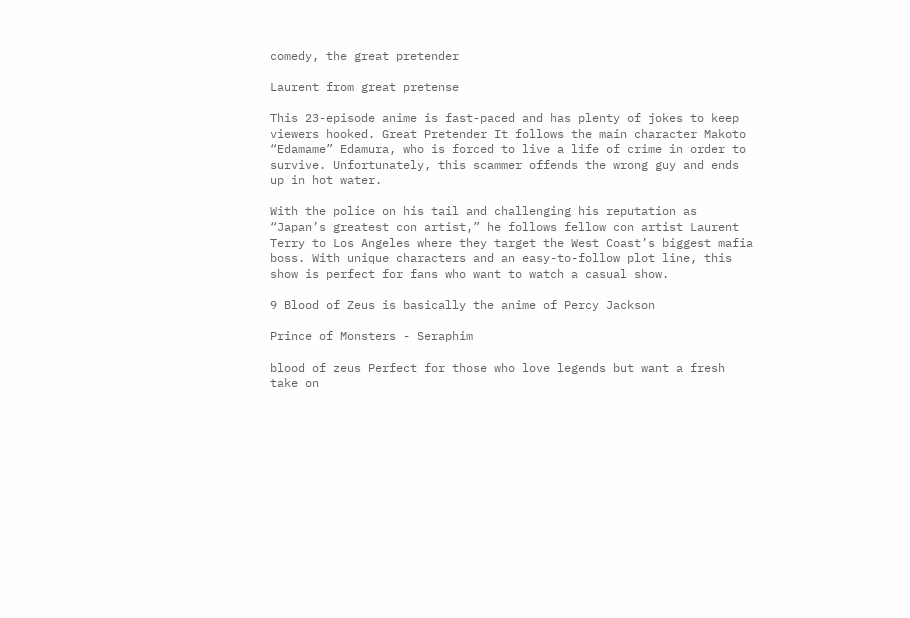comedy, the great pretender

Laurent from great pretense

This 23-episode anime is fast-paced and has plenty of jokes to keep viewers hooked. Great Pretender It follows the main character Makoto “Edamame” Edamura, who is forced to live a life of crime in order to survive. Unfortunately, this scammer offends the wrong guy and ends up in hot water.

With the police on his tail and challenging his reputation as “Japan’s greatest con artist,” he follows fellow con artist Laurent Terry to Los Angeles where they target the West Coast’s biggest mafia boss. With unique characters and an easy-to-follow plot line, this show is perfect for fans who want to watch a casual show.

9 Blood of Zeus is basically the anime of Percy Jackson

Prince of Monsters - Seraphim

blood of zeus Perfect for those who love legends but want a fresh take on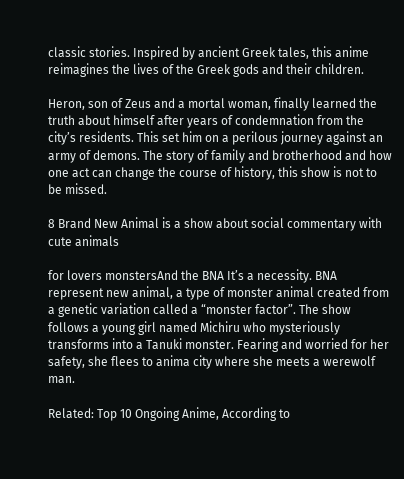classic stories. Inspired by ancient Greek tales, this anime reimagines the lives of the Greek gods and their children.

Heron, son of Zeus and a mortal woman, finally learned the truth about himself after years of condemnation from the city’s residents. This set him on a perilous journey against an army of demons. The story of family and brotherhood and how one act can change the course of history, this show is not to be missed.

8 Brand New Animal is a show about social commentary with cute animals

for lovers monstersAnd the BNA It’s a necessity. BNA represent new animal, a type of monster animal created from a genetic variation called a “monster factor”. The show follows a young girl named Michiru who mysteriously transforms into a Tanuki monster. Fearing and worried for her safety, she flees to anima city where she meets a werewolf man.

Related: Top 10 Ongoing Anime, According to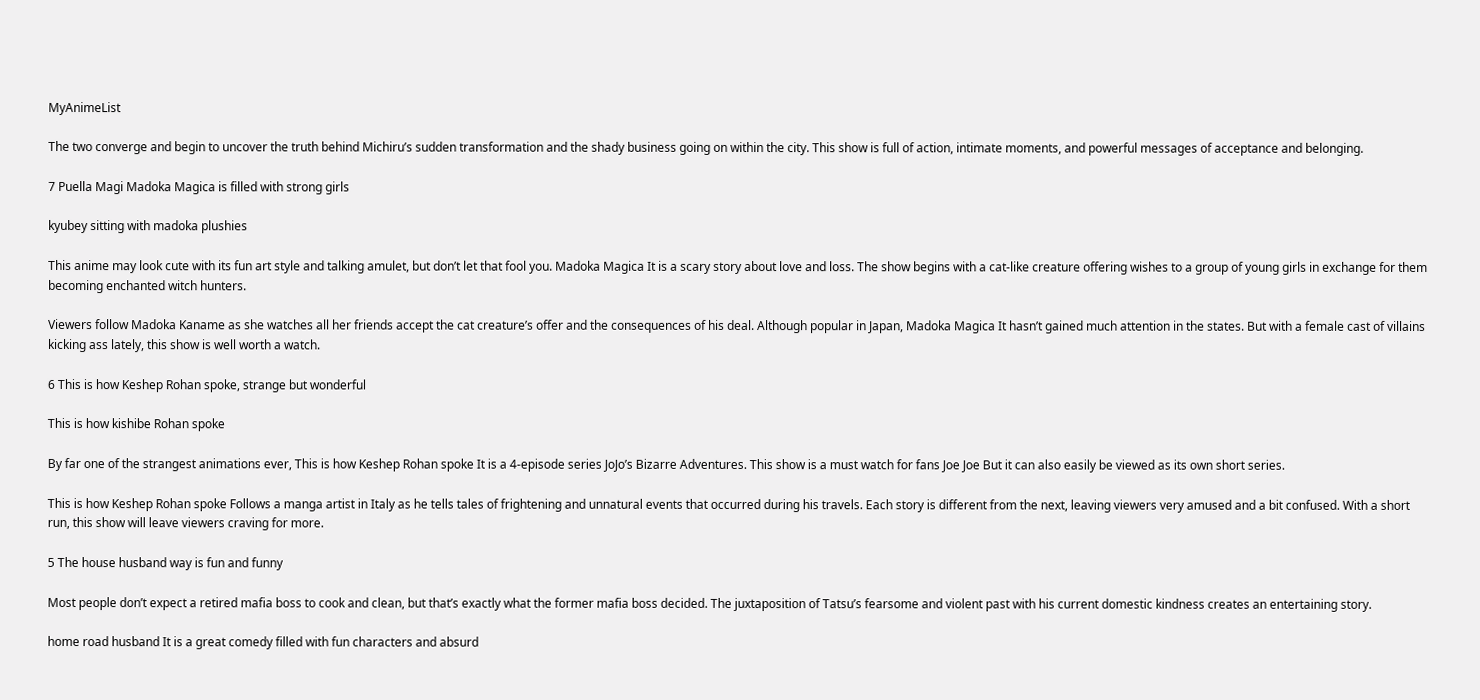MyAnimeList

The two converge and begin to uncover the truth behind Michiru’s sudden transformation and the shady business going on within the city. This show is full of action, intimate moments, and powerful messages of acceptance and belonging.

7 Puella Magi Madoka Magica is filled with strong girls

kyubey sitting with madoka plushies

This anime may look cute with its fun art style and talking amulet, but don’t let that fool you. Madoka Magica It is a scary story about love and loss. The show begins with a cat-like creature offering wishes to a group of young girls in exchange for them becoming enchanted witch hunters.

Viewers follow Madoka Kaname as she watches all her friends accept the cat creature’s offer and the consequences of his deal. Although popular in Japan, Madoka Magica It hasn’t gained much attention in the states. But with a female cast of villains kicking ass lately, this show is well worth a watch.

6 This is how Keshep Rohan spoke, strange but wonderful

This is how kishibe Rohan spoke

By far one of the strangest animations ever, This is how Keshep Rohan spoke It is a 4-episode series JoJo’s Bizarre Adventures. This show is a must watch for fans Joe Joe But it can also easily be viewed as its own short series.

This is how Keshep Rohan spoke Follows a manga artist in Italy as he tells tales of frightening and unnatural events that occurred during his travels. Each story is different from the next, leaving viewers very amused and a bit confused. With a short run, this show will leave viewers craving for more.

5 The house husband way is fun and funny

Most people don’t expect a retired mafia boss to cook and clean, but that’s exactly what the former mafia boss decided. The juxtaposition of Tatsu’s fearsome and violent past with his current domestic kindness creates an entertaining story.

home road husband It is a great comedy filled with fun characters and absurd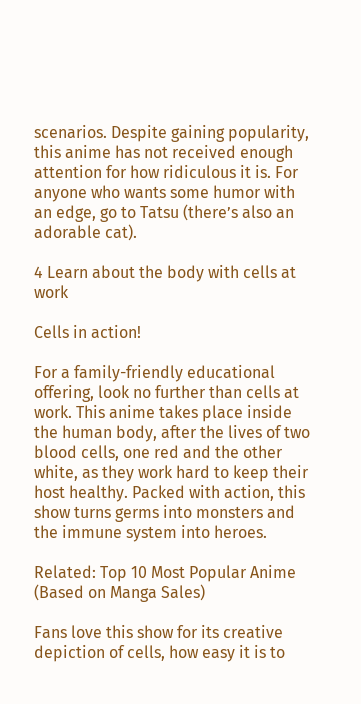scenarios. Despite gaining popularity, this anime has not received enough attention for how ridiculous it is. For anyone who wants some humor with an edge, go to Tatsu (there’s also an adorable cat).

4 Learn about the body with cells at work

Cells in action!

For a family-friendly educational offering, look no further than cells at work. This anime takes place inside the human body, after the lives of two blood cells, one red and the other white, as they work hard to keep their host healthy. Packed with action, this show turns germs into monsters and the immune system into heroes.

Related: Top 10 Most Popular Anime (Based on Manga Sales)

Fans love this show for its creative depiction of cells, how easy it is to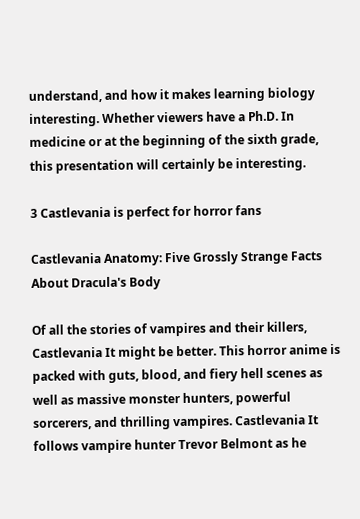understand, and how it makes learning biology interesting. Whether viewers have a Ph.D. In medicine or at the beginning of the sixth grade, this presentation will certainly be interesting.

3 Castlevania is perfect for horror fans

Castlevania Anatomy: Five Grossly Strange Facts About Dracula's Body

Of all the stories of vampires and their killers, Castlevania It might be better. This horror anime is packed with guts, blood, and fiery hell scenes as well as massive monster hunters, powerful sorcerers, and thrilling vampires. Castlevania It follows vampire hunter Trevor Belmont as he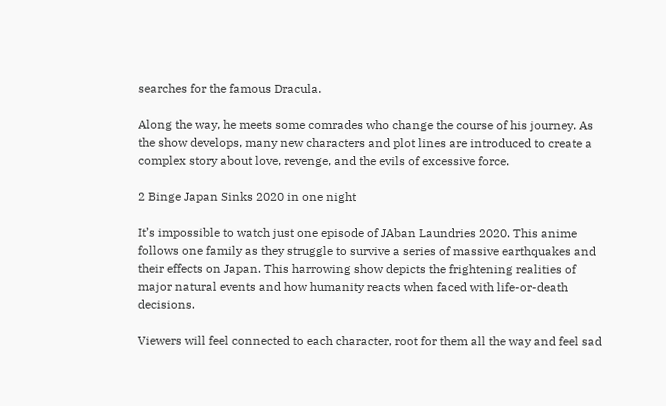searches for the famous Dracula.

Along the way, he meets some comrades who change the course of his journey. As the show develops, many new characters and plot lines are introduced to create a complex story about love, revenge, and the evils of excessive force.

2 Binge Japan Sinks 2020 in one night

It’s impossible to watch just one episode of JAban Laundries 2020. This anime follows one family as they struggle to survive a series of massive earthquakes and their effects on Japan. This harrowing show depicts the frightening realities of major natural events and how humanity reacts when faced with life-or-death decisions.

Viewers will feel connected to each character, root for them all the way and feel sad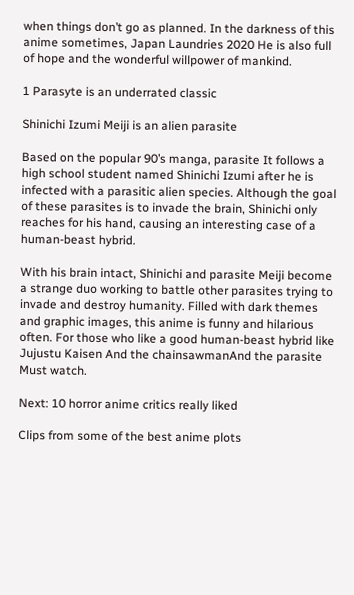when things don’t go as planned. In the darkness of this anime sometimes, Japan Laundries 2020 He is also full of hope and the wonderful willpower of mankind.

1 Parasyte is an underrated classic

Shinichi Izumi Meiji is an alien parasite

Based on the popular 90’s manga, parasite It follows a high school student named Shinichi Izumi after he is infected with a parasitic alien species. Although the goal of these parasites is to invade the brain, Shinichi only reaches for his hand, causing an interesting case of a human-beast hybrid.

With his brain intact, Shinichi and parasite Meiji become a strange duo working to battle other parasites trying to invade and destroy humanity. Filled with dark themes and graphic images, this anime is funny and hilarious often. For those who like a good human-beast hybrid like Jujustu Kaisen And the chainsawmanAnd the parasite Must watch.

Next: 10 horror anime critics really liked

Clips from some of the best anime plots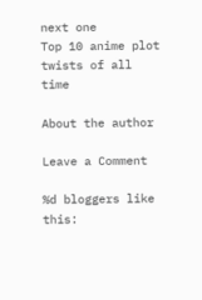next one
Top 10 anime plot twists of all time

About the author

Leave a Comment

%d bloggers like this: